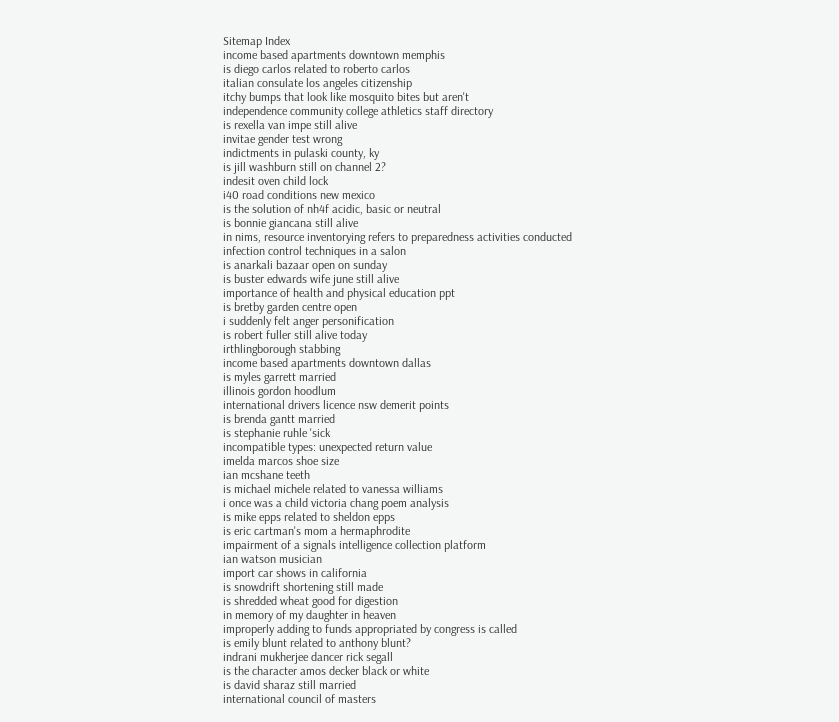Sitemap Index
income based apartments downtown memphis
is diego carlos related to roberto carlos
italian consulate los angeles citizenship
itchy bumps that look like mosquito bites but aren't
independence community college athletics staff directory
is rexella van impe still alive
invitae gender test wrong
indictments in pulaski county, ky
is jill washburn still on channel 2?
indesit oven child lock
i40 road conditions new mexico
is the solution of nh4f acidic, basic or neutral
is bonnie giancana still alive
in nims, resource inventorying refers to preparedness activities conducted
infection control techniques in a salon
is anarkali bazaar open on sunday
is buster edwards wife june still alive
importance of health and physical education ppt
is bretby garden centre open
i suddenly felt anger personification
is robert fuller still alive today
irthlingborough stabbing
income based apartments downtown dallas
is myles garrett married
illinois gordon hoodlum
international drivers licence nsw demerit points
is brenda gantt married
is stephanie ruhle 'sick
incompatible types: unexpected return value
imelda marcos shoe size
ian mcshane teeth
is michael michele related to vanessa williams
i once was a child victoria chang poem analysis
is mike epps related to sheldon epps
is eric cartman's mom a hermaphrodite
impairment of a signals intelligence collection platform
ian watson musician
import car shows in california
is snowdrift shortening still made
is shredded wheat good for digestion
in memory of my daughter in heaven
improperly adding to funds appropriated by congress is called
is emily blunt related to anthony blunt?
indrani mukherjee dancer rick segall
is the character amos decker black or white
is david sharaz still married
international council of masters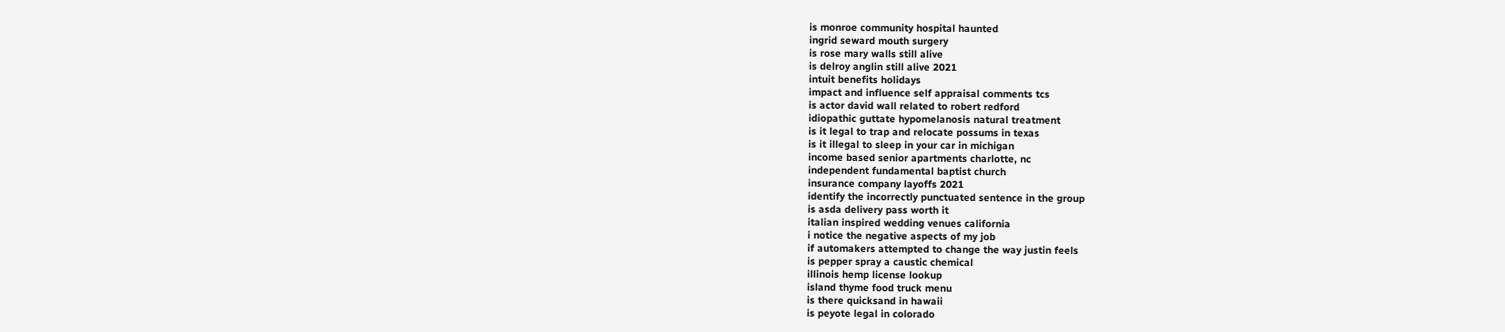is monroe community hospital haunted
ingrid seward mouth surgery
is rose mary walls still alive
is delroy anglin still alive 2021
intuit benefits holidays
impact and influence self appraisal comments tcs
is actor david wall related to robert redford
idiopathic guttate hypomelanosis natural treatment
is it legal to trap and relocate possums in texas
is it illegal to sleep in your car in michigan
income based senior apartments charlotte, nc
independent fundamental baptist church
insurance company layoffs 2021
identify the incorrectly punctuated sentence in the group
is asda delivery pass worth it
italian inspired wedding venues california
i notice the negative aspects of my job
if automakers attempted to change the way justin feels
is pepper spray a caustic chemical
illinois hemp license lookup
island thyme food truck menu
is there quicksand in hawaii
is peyote legal in colorado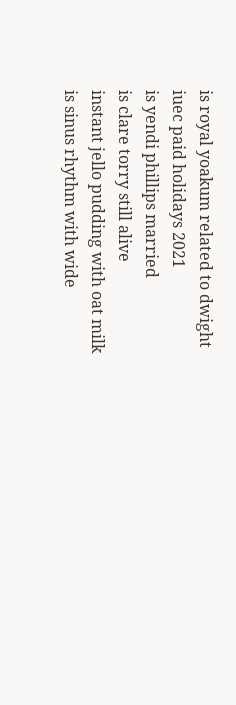is royal yoakum related to dwight
iuec paid holidays 2021
is yendi phillips married
is clare torry still alive
instant jello pudding with oat milk
is sinus rhythm with wide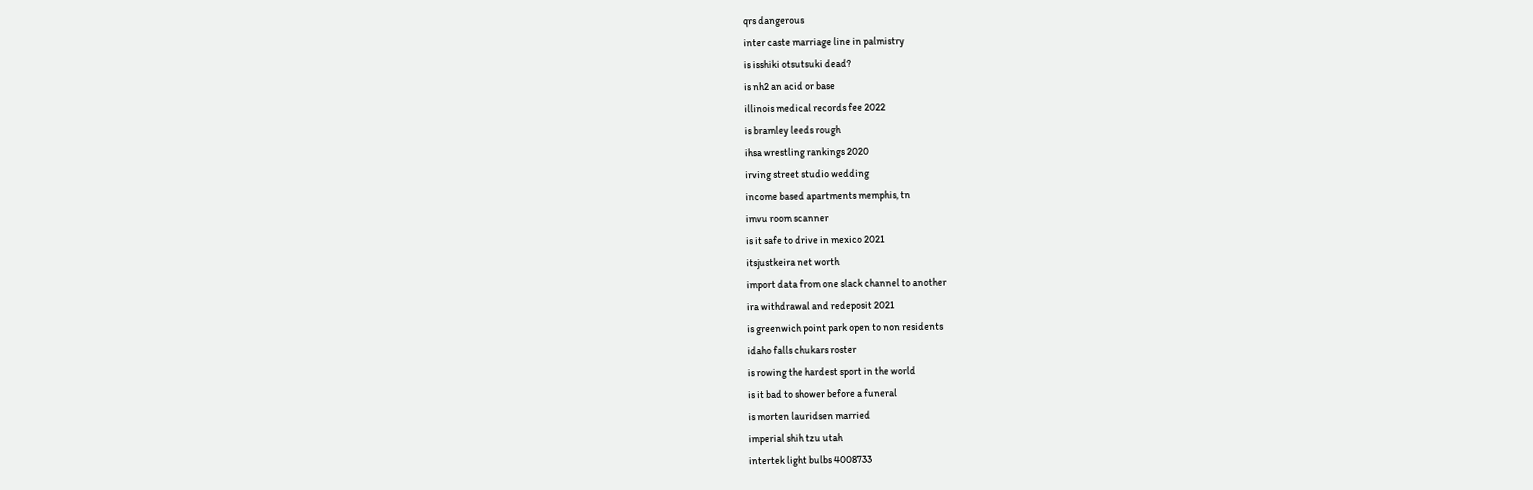qrs dangerous
inter caste marriage line in palmistry
is isshiki otsutsuki dead?
is nh2 an acid or base
illinois medical records fee 2022
is bramley leeds rough
ihsa wrestling rankings 2020
irving street studio wedding
income based apartments memphis, tn
imvu room scanner
is it safe to drive in mexico 2021
itsjustkeira net worth
import data from one slack channel to another
ira withdrawal and redeposit 2021
is greenwich point park open to non residents
idaho falls chukars roster
is rowing the hardest sport in the world
is it bad to shower before a funeral
is morten lauridsen married
imperial shih tzu utah
intertek light bulbs 4008733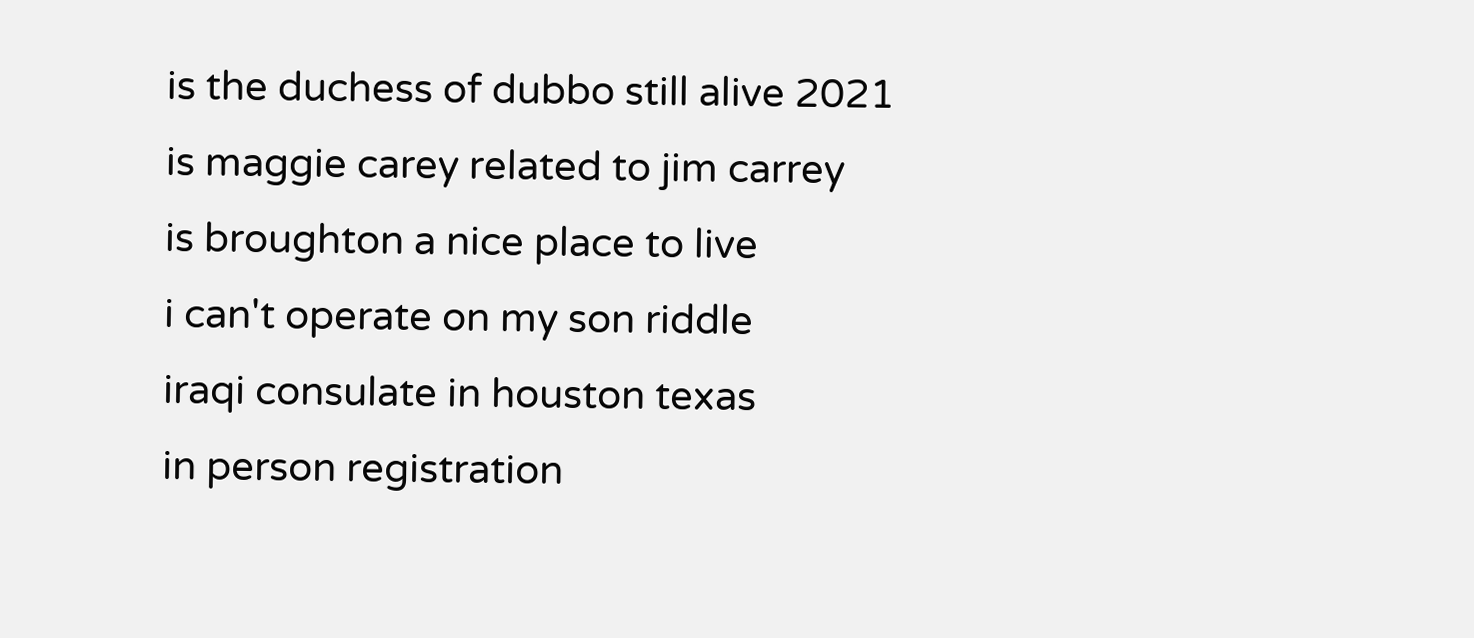is the duchess of dubbo still alive 2021
is maggie carey related to jim carrey
is broughton a nice place to live
i can't operate on my son riddle
iraqi consulate in houston texas
in person registration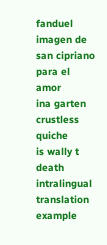fanduel
imagen de san cipriano para el amor
ina garten crustless quiche
is wally t death
intralingual translation example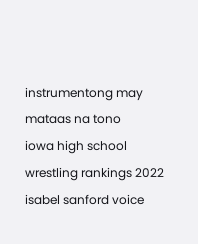instrumentong may mataas na tono
iowa high school wrestling rankings 2022
isabel sanford voice